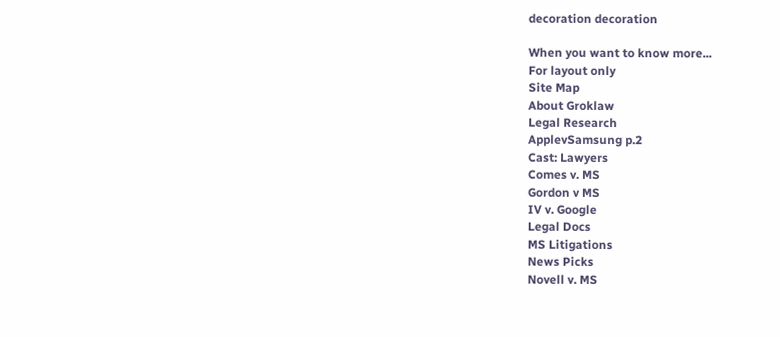decoration decoration

When you want to know more...
For layout only
Site Map
About Groklaw
Legal Research
ApplevSamsung p.2
Cast: Lawyers
Comes v. MS
Gordon v MS
IV v. Google
Legal Docs
MS Litigations
News Picks
Novell v. MS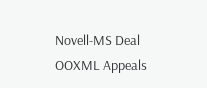Novell-MS Deal
OOXML Appeals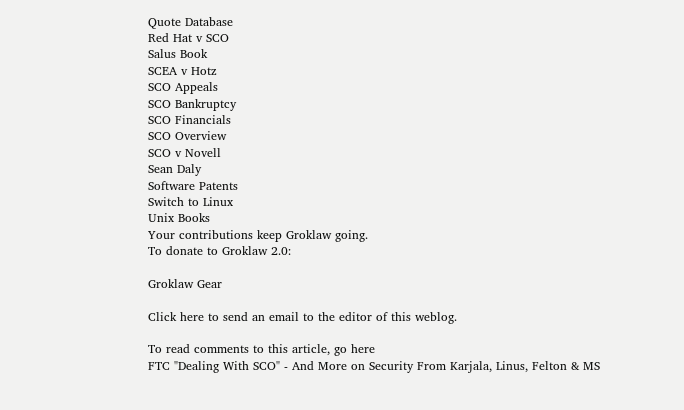Quote Database
Red Hat v SCO
Salus Book
SCEA v Hotz
SCO Appeals
SCO Bankruptcy
SCO Financials
SCO Overview
SCO v Novell
Sean Daly
Software Patents
Switch to Linux
Unix Books
Your contributions keep Groklaw going.
To donate to Groklaw 2.0:

Groklaw Gear

Click here to send an email to the editor of this weblog.

To read comments to this article, go here
FTC "Dealing With SCO" - And More on Security From Karjala, Linus, Felton & MS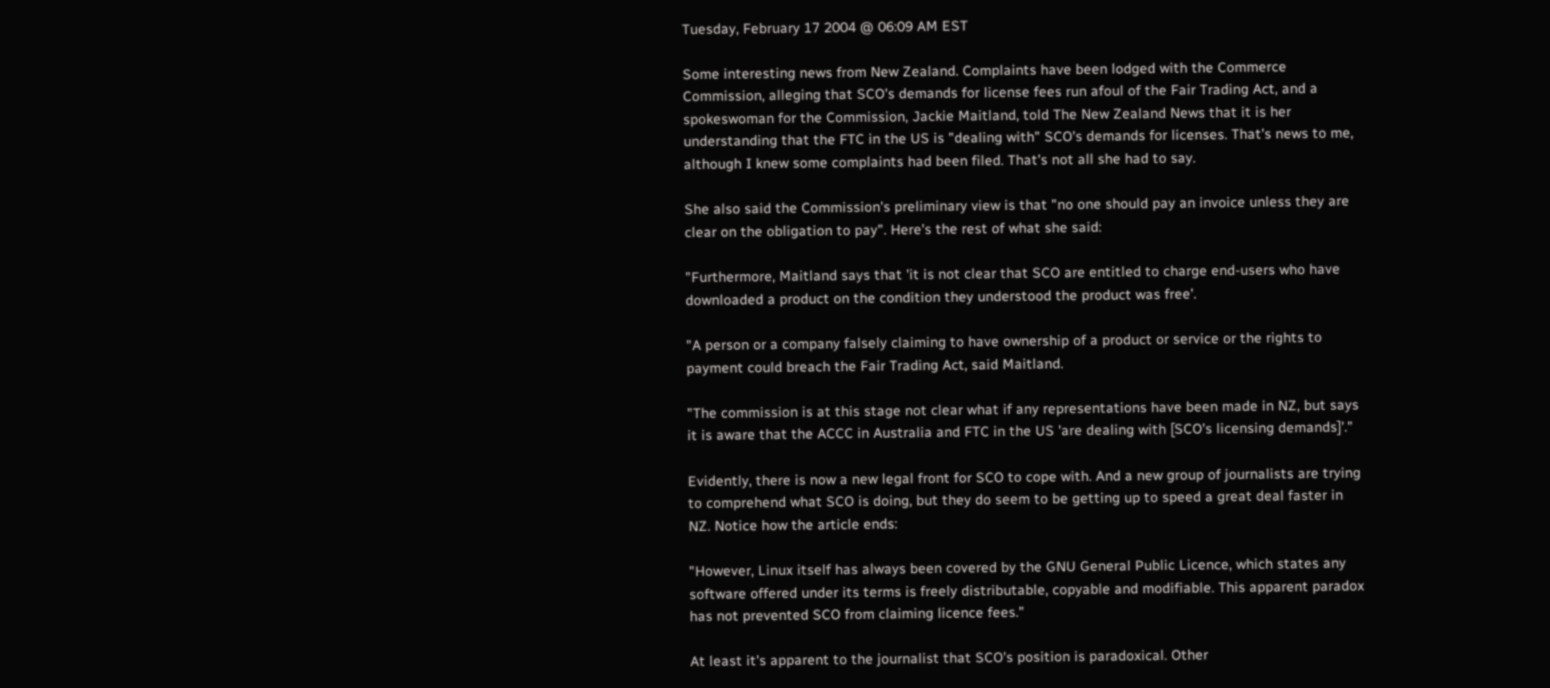Tuesday, February 17 2004 @ 06:09 AM EST

Some interesting news from New Zealand. Complaints have been lodged with the Commerce Commission, alleging that SCO's demands for license fees run afoul of the Fair Trading Act, and a spokeswoman for the Commission, Jackie Maitland, told The New Zealand News that it is her understanding that the FTC in the US is "dealing with" SCO's demands for licenses. That's news to me, although I knew some complaints had been filed. That's not all she had to say.

She also said the Commission's preliminary view is that "no one should pay an invoice unless they are clear on the obligation to pay". Here's the rest of what she said:

"Furthermore, Maitland says that 'it is not clear that SCO are entitled to charge end-users who have downloaded a product on the condition they understood the product was free'.

"A person or a company falsely claiming to have ownership of a product or service or the rights to payment could breach the Fair Trading Act, said Maitland.

"The commission is at this stage not clear what if any representations have been made in NZ, but says it is aware that the ACCC in Australia and FTC in the US 'are dealing with [SCO's licensing demands]'."

Evidently, there is now a new legal front for SCO to cope with. And a new group of journalists are trying to comprehend what SCO is doing, but they do seem to be getting up to speed a great deal faster in NZ. Notice how the article ends:

"However, Linux itself has always been covered by the GNU General Public Licence, which states any software offered under its terms is freely distributable, copyable and modifiable. This apparent paradox has not prevented SCO from claiming licence fees."

At least it's apparent to the journalist that SCO's position is paradoxical. Other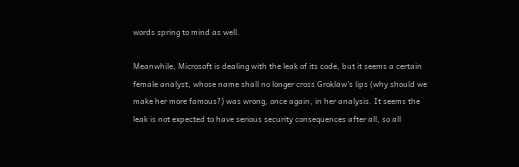words spring to mind as well.

Meanwhile, Microsoft is dealing with the leak of its code, but it seems a certain female analyst, whose name shall no longer cross Groklaw's lips (why should we make her more famous?) was wrong, once again, in her analysis. It seems the leak is not expected to have serious security consequences after all, so all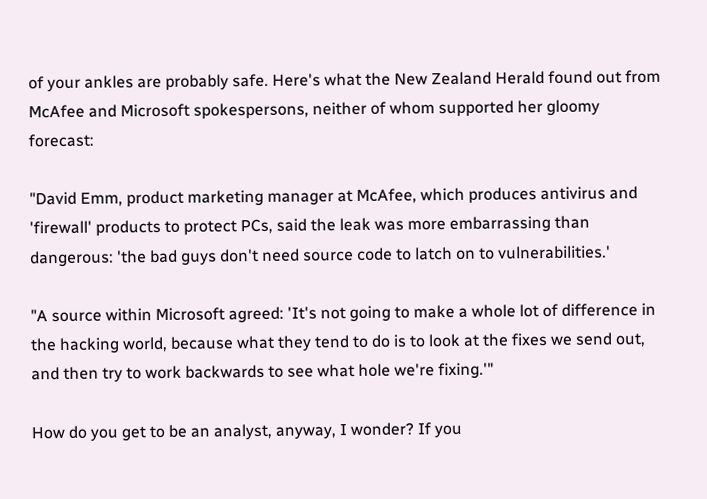of your ankles are probably safe. Here's what the New Zealand Herald found out from McAfee and Microsoft spokespersons, neither of whom supported her gloomy forecast:

"David Emm, product marketing manager at McAfee, which produces antivirus and 'firewall' products to protect PCs, said the leak was more embarrassing than dangerous: 'the bad guys don't need source code to latch on to vulnerabilities.'

"A source within Microsoft agreed: 'It's not going to make a whole lot of difference in the hacking world, because what they tend to do is to look at the fixes we send out, and then try to work backwards to see what hole we're fixing.'"

How do you get to be an analyst, anyway, I wonder? If you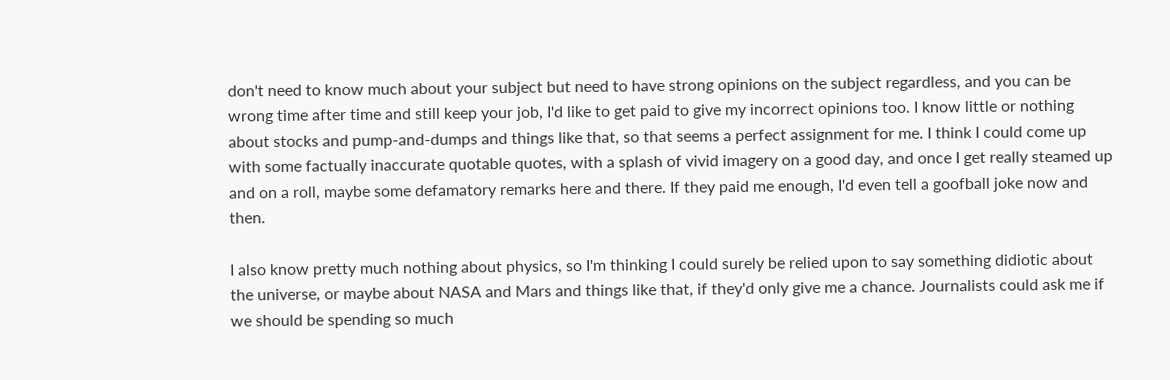don't need to know much about your subject but need to have strong opinions on the subject regardless, and you can be wrong time after time and still keep your job, I'd like to get paid to give my incorrect opinions too. I know little or nothing about stocks and pump-and-dumps and things like that, so that seems a perfect assignment for me. I think I could come up with some factually inaccurate quotable quotes, with a splash of vivid imagery on a good day, and once I get really steamed up and on a roll, maybe some defamatory remarks here and there. If they paid me enough, I'd even tell a goofball joke now and then.

I also know pretty much nothing about physics, so I'm thinking I could surely be relied upon to say something didiotic about the universe, or maybe about NASA and Mars and things like that, if they'd only give me a chance. Journalists could ask me if we should be spending so much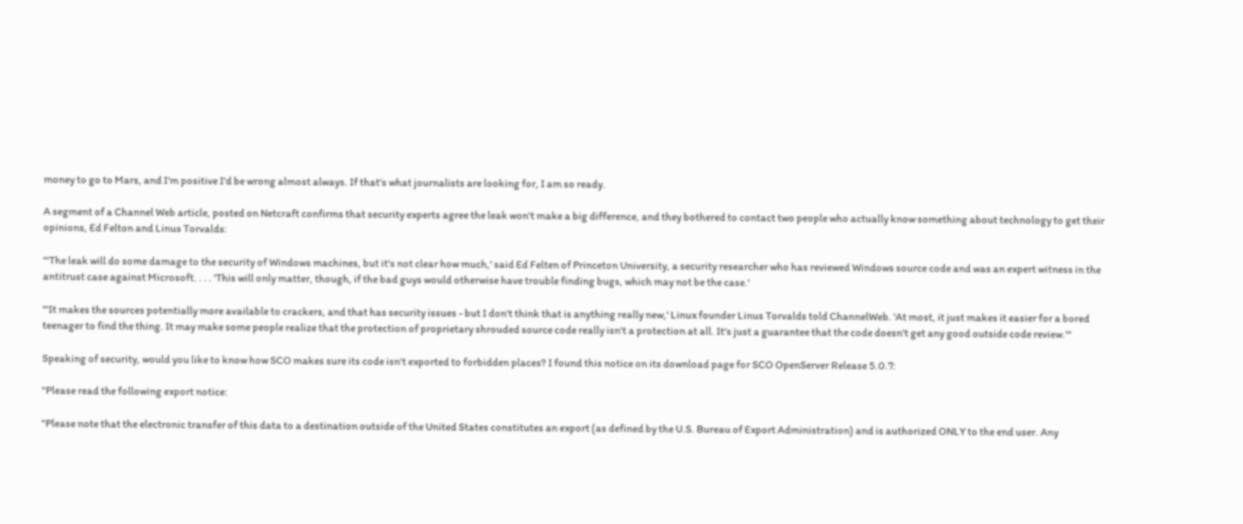money to go to Mars, and I'm positive I'd be wrong almost always. If that's what journalists are looking for, I am so ready.

A segment of a Channel Web article, posted on Netcraft confirms that security experts agree the leak won't make a big difference, and they bothered to contact two people who actually know something about technology to get their opinions, Ed Felton and Linus Torvalds:

"'The leak will do some damage to the security of Windows machines, but it's not clear how much,' said Ed Felten of Princeton University, a security researcher who has reviewed Windows source code and was an expert witness in the antitrust case against Microsoft. . . . 'This will only matter, though, if the bad guys would otherwise have trouble finding bugs, which may not be the case.'

"'It makes the sources potentially more available to crackers, and that has security issues - but I don't think that is anything really new,' Linux founder Linus Torvalds told ChannelWeb. 'At most, it just makes it easier for a bored teenager to find the thing. It may make some people realize that the protection of proprietary shrouded source code really isn't a protection at all. It's just a guarantee that the code doesn't get any good outside code review.'"

Speaking of security, would you like to know how SCO makes sure its code isn't exported to forbidden places? I found this notice on its download page for SCO OpenServer Release 5.0.7:

"Please read the following export notice:

"Please note that the electronic transfer of this data to a destination outside of the United States constitutes an export (as defined by the U.S. Bureau of Export Administration) and is authorized ONLY to the end user. Any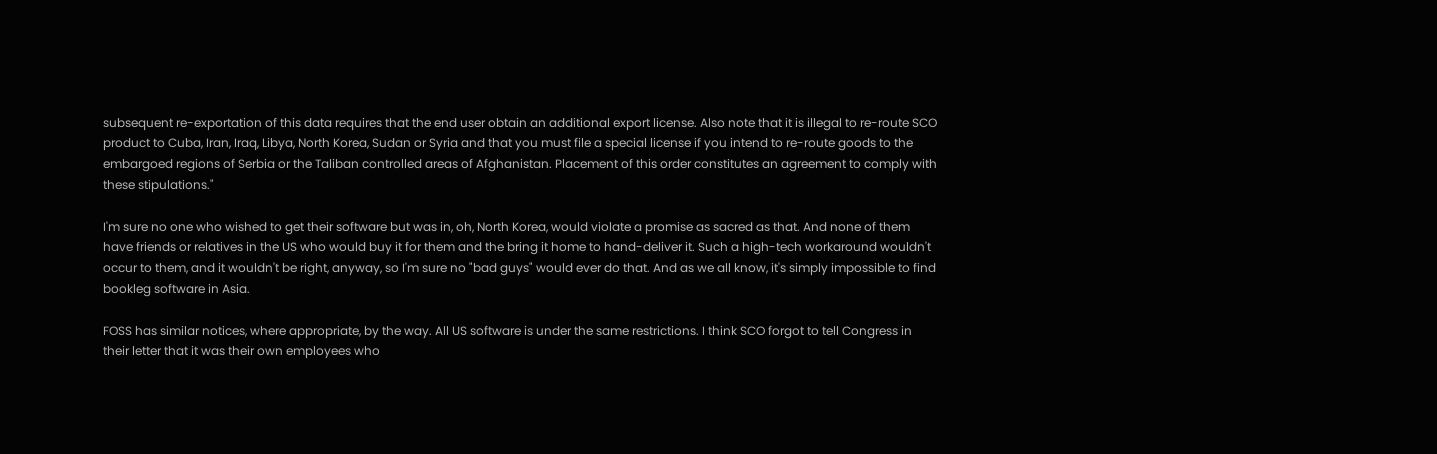subsequent re-exportation of this data requires that the end user obtain an additional export license. Also note that it is illegal to re-route SCO product to Cuba, Iran, Iraq, Libya, North Korea, Sudan or Syria and that you must file a special license if you intend to re-route goods to the embargoed regions of Serbia or the Taliban controlled areas of Afghanistan. Placement of this order constitutes an agreement to comply with these stipulations."

I'm sure no one who wished to get their software but was in, oh, North Korea, would violate a promise as sacred as that. And none of them have friends or relatives in the US who would buy it for them and the bring it home to hand-deliver it. Such a high-tech workaround wouldn't occur to them, and it wouldn't be right, anyway, so I'm sure no "bad guys" would ever do that. And as we all know, it's simply impossible to find bookleg software in Asia.

FOSS has similar notices, where appropriate, by the way. All US software is under the same restrictions. I think SCO forgot to tell Congress in their letter that it was their own employees who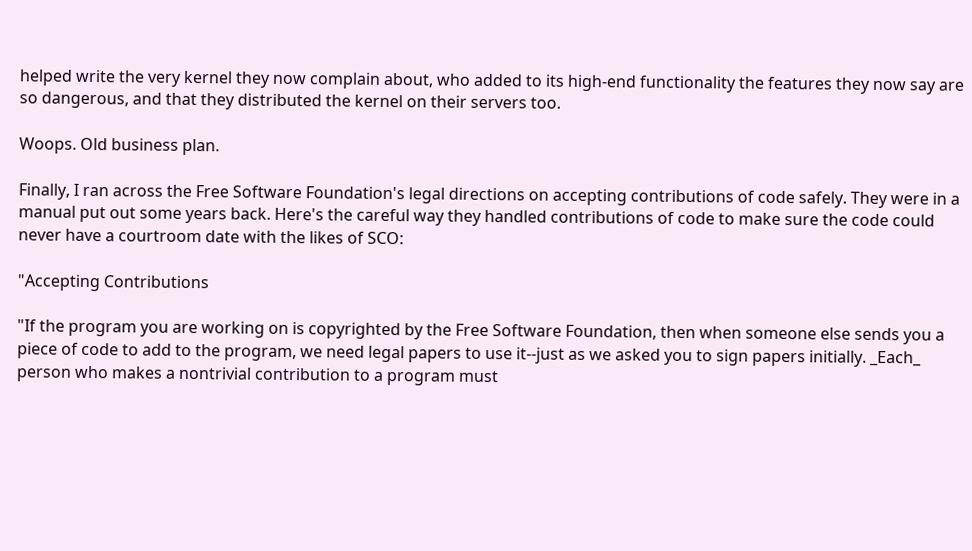helped write the very kernel they now complain about, who added to its high-end functionality the features they now say are so dangerous, and that they distributed the kernel on their servers too.

Woops. Old business plan.

Finally, I ran across the Free Software Foundation's legal directions on accepting contributions of code safely. They were in a manual put out some years back. Here's the careful way they handled contributions of code to make sure the code could never have a courtroom date with the likes of SCO:

"Accepting Contributions

"If the program you are working on is copyrighted by the Free Software Foundation, then when someone else sends you a piece of code to add to the program, we need legal papers to use it--just as we asked you to sign papers initially. _Each_ person who makes a nontrivial contribution to a program must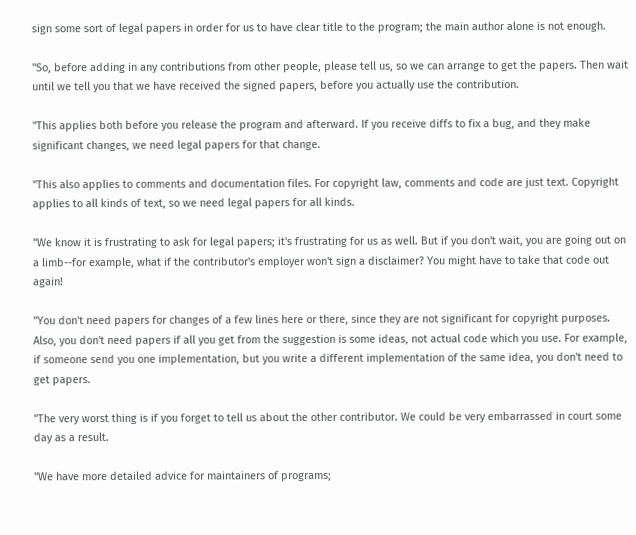sign some sort of legal papers in order for us to have clear title to the program; the main author alone is not enough.

"So, before adding in any contributions from other people, please tell us, so we can arrange to get the papers. Then wait until we tell you that we have received the signed papers, before you actually use the contribution.

"This applies both before you release the program and afterward. If you receive diffs to fix a bug, and they make significant changes, we need legal papers for that change.

"This also applies to comments and documentation files. For copyright law, comments and code are just text. Copyright applies to all kinds of text, so we need legal papers for all kinds.

"We know it is frustrating to ask for legal papers; it's frustrating for us as well. But if you don't wait, you are going out on a limb--for example, what if the contributor's employer won't sign a disclaimer? You might have to take that code out again!

"You don't need papers for changes of a few lines here or there, since they are not significant for copyright purposes. Also, you don't need papers if all you get from the suggestion is some ideas, not actual code which you use. For example, if someone send you one implementation, but you write a different implementation of the same idea, you don't need to get papers.

"The very worst thing is if you forget to tell us about the other contributor. We could be very embarrassed in court some day as a result.

"We have more detailed advice for maintainers of programs;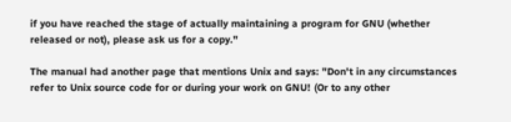if you have reached the stage of actually maintaining a program for GNU (whether released or not), please ask us for a copy."

The manual had another page that mentions Unix and says: "Don't in any circumstances refer to Unix source code for or during your work on GNU! (Or to any other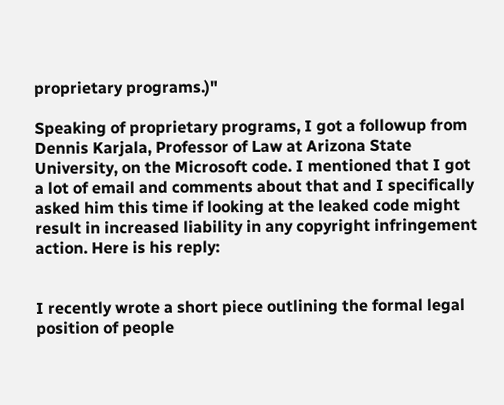proprietary programs.)"

Speaking of proprietary programs, I got a followup from Dennis Karjala, Professor of Law at Arizona State University, on the Microsoft code. I mentioned that I got a lot of email and comments about that and I specifically asked him this time if looking at the leaked code might result in increased liability in any copyright infringement action. Here is his reply:


I recently wrote a short piece outlining the formal legal position of people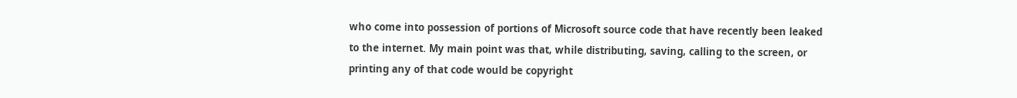who come into possession of portions of Microsoft source code that have recently been leaked to the internet. My main point was that, while distributing, saving, calling to the screen, or printing any of that code would be copyright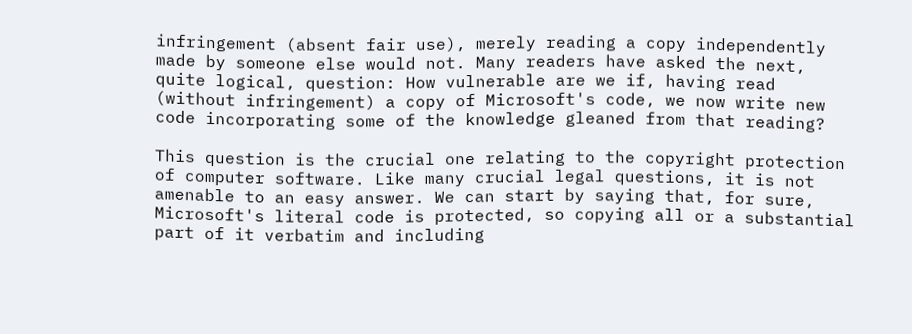infringement (absent fair use), merely reading a copy independently made by someone else would not. Many readers have asked the next, quite logical, question: How vulnerable are we if, having read (without infringement) a copy of Microsoft's code, we now write new code incorporating some of the knowledge gleaned from that reading?

This question is the crucial one relating to the copyright protection of computer software. Like many crucial legal questions, it is not amenable to an easy answer. We can start by saying that, for sure, Microsoft's literal code is protected, so copying all or a substantial part of it verbatim and including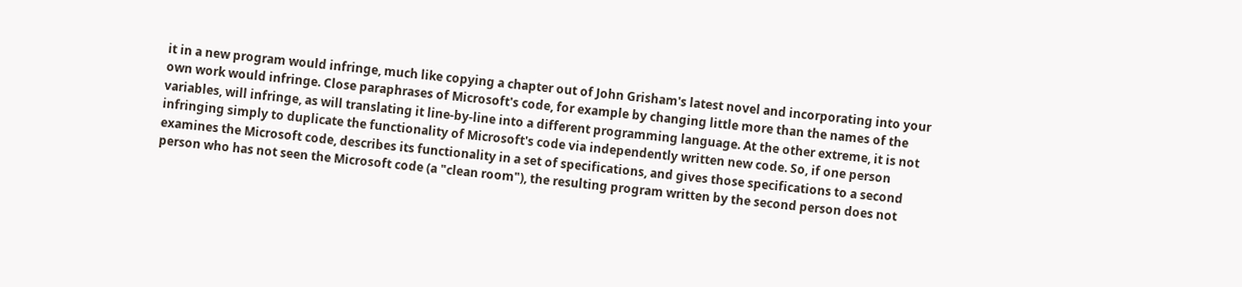it in a new program would infringe, much like copying a chapter out of John Grisham's latest novel and incorporating into your own work would infringe. Close paraphrases of Microsoft's code, for example by changing little more than the names of the variables, will infringe, as will translating it line-by-line into a different programming language. At the other extreme, it is not infringing simply to duplicate the functionality of Microsoft's code via independently written new code. So, if one person examines the Microsoft code, describes its functionality in a set of specifications, and gives those specifications to a second person who has not seen the Microsoft code (a "clean room"), the resulting program written by the second person does not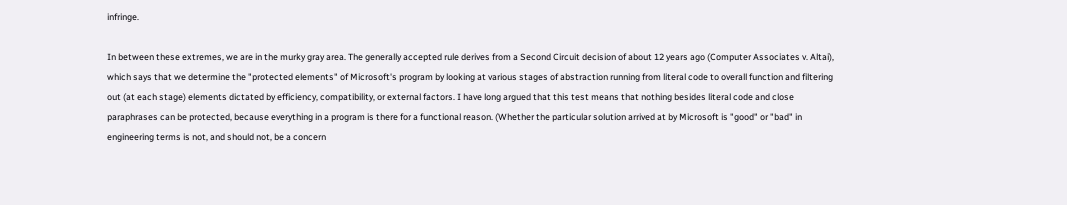infringe.

In between these extremes, we are in the murky gray area. The generally accepted rule derives from a Second Circuit decision of about 12 years ago (Computer Associates v. Altai), which says that we determine the "protected elements" of Microsoft's program by looking at various stages of abstraction running from literal code to overall function and filtering out (at each stage) elements dictated by efficiency, compatibility, or external factors. I have long argued that this test means that nothing besides literal code and close paraphrases can be protected, because everything in a program is there for a functional reason. (Whether the particular solution arrived at by Microsoft is "good" or "bad" in engineering terms is not, and should not, be a concern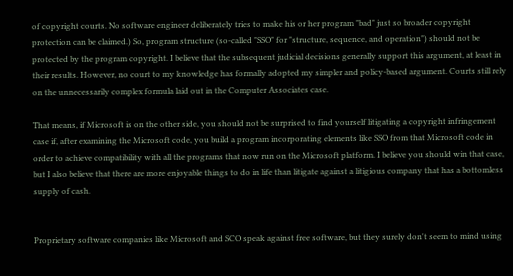of copyright courts. No software engineer deliberately tries to make his or her program "bad" just so broader copyright protection can be claimed.) So, program structure (so-called "SSO" for "structure, sequence, and operation") should not be protected by the program copyright. I believe that the subsequent judicial decisions generally support this argument, at least in their results. However, no court to my knowledge has formally adopted my simpler and policy-based argument. Courts still rely on the unnecessarily complex formula laid out in the Computer Associates case.

That means, if Microsoft is on the other side, you should not be surprised to find yourself litigating a copyright infringement case if, after examining the Microsoft code, you build a program incorporating elements like SSO from that Microsoft code in order to achieve compatibility with all the programs that now run on the Microsoft platform. I believe you should win that case, but I also believe that there are more enjoyable things to do in life than litigate against a litigious company that has a bottomless supply of cash.


Proprietary software companies like Microsoft and SCO speak against free software, but they surely don't seem to mind using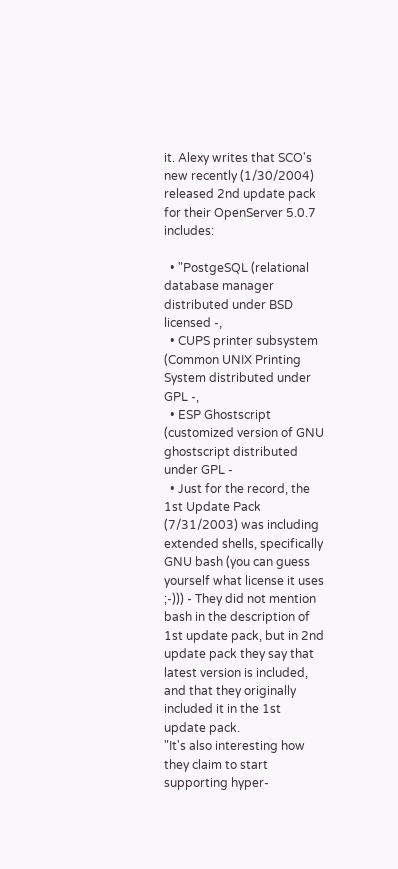it. Alexy writes that SCO's new recently (1/30/2004) released 2nd update pack for their OpenServer 5.0.7 includes:

  • "PostgeSQL (relational database manager distributed under BSD licensed -,
  • CUPS printer subsystem (Common UNIX Printing System distributed under GPL -,
  • ESP Ghostscript (customized version of GNU ghostscript distributed under GPL -
  • Just for the record, the 1st Update Pack (7/31/2003) was including extended shells, specifically GNU bash (you can guess yourself what license it uses ;-))) - They did not mention bash in the description of 1st update pack, but in 2nd update pack they say that latest version is included, and that they originally included it in the 1st update pack.
"It's also interesting how they claim to start supporting hyper-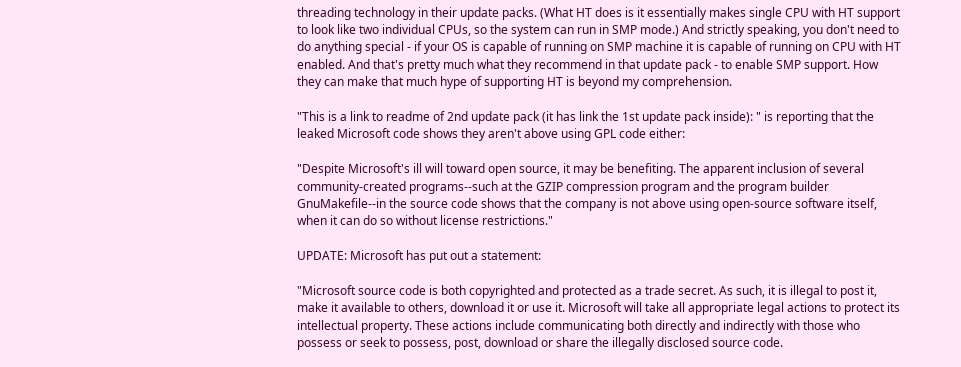threading technology in their update packs. (What HT does is it essentially makes single CPU with HT support to look like two individual CPUs, so the system can run in SMP mode.) And strictly speaking, you don't need to do anything special - if your OS is capable of running on SMP machine it is capable of running on CPU with HT enabled. And that's pretty much what they recommend in that update pack - to enable SMP support. How they can make that much hype of supporting HT is beyond my comprehension.

"This is a link to readme of 2nd update pack (it has link the 1st update pack inside): " is reporting that the leaked Microsoft code shows they aren't above using GPL code either:

"Despite Microsoft's ill will toward open source, it may be benefiting. The apparent inclusion of several community-created programs--such at the GZIP compression program and the program builder GnuMakefile--in the source code shows that the company is not above using open-source software itself, when it can do so without license restrictions."

UPDATE: Microsoft has put out a statement:

"Microsoft source code is both copyrighted and protected as a trade secret. As such, it is illegal to post it, make it available to others, download it or use it. Microsoft will take all appropriate legal actions to protect its intellectual property. These actions include communicating both directly and indirectly with those who possess or seek to possess, post, download or share the illegally disclosed source code.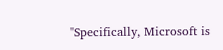"Specifically, Microsoft is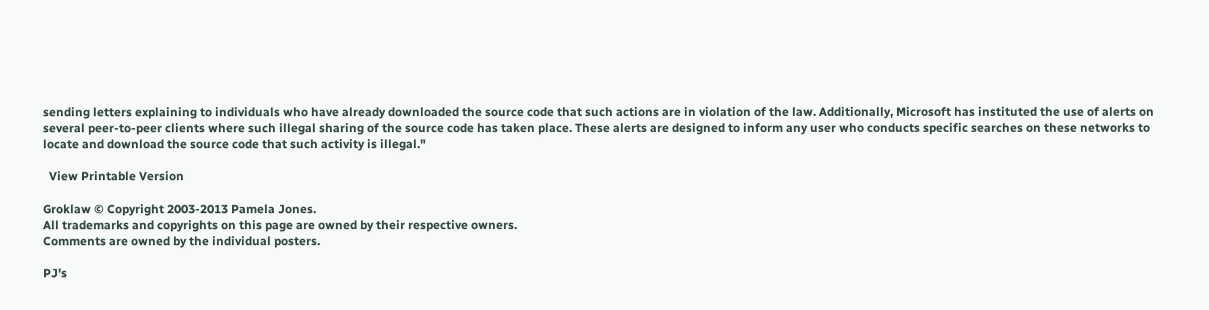sending letters explaining to individuals who have already downloaded the source code that such actions are in violation of the law. Additionally, Microsoft has instituted the use of alerts on several peer-to-peer clients where such illegal sharing of the source code has taken place. These alerts are designed to inform any user who conducts specific searches on these networks to locate and download the source code that such activity is illegal."

  View Printable Version

Groklaw © Copyright 2003-2013 Pamela Jones.
All trademarks and copyrights on this page are owned by their respective owners.
Comments are owned by the individual posters.

PJ's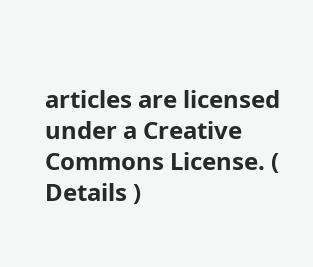articles are licensed under a Creative Commons License. ( Details )